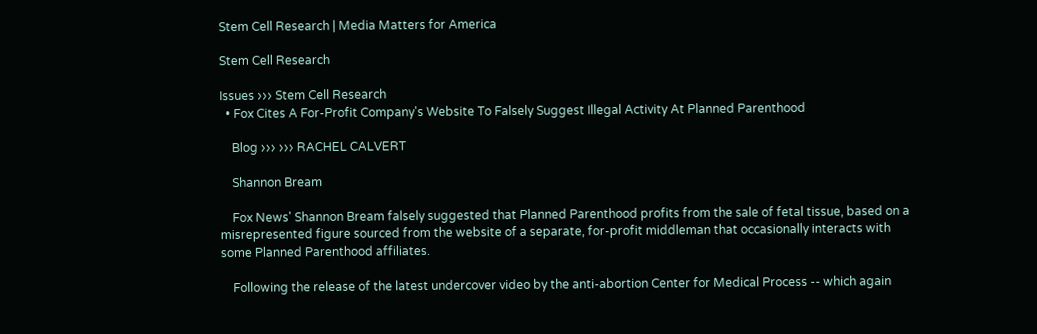Stem Cell Research | Media Matters for America

Stem Cell Research

Issues ››› Stem Cell Research
  • Fox Cites A For-Profit Company's Website To Falsely Suggest Illegal Activity At Planned Parenthood

    Blog ››› ››› RACHEL CALVERT

    Shannon Bream

    Fox News' Shannon Bream falsely suggested that Planned Parenthood profits from the sale of fetal tissue, based on a misrepresented figure sourced from the website of a separate, for-profit middleman that occasionally interacts with some Planned Parenthood affiliates.

    Following the release of the latest undercover video by the anti-abortion Center for Medical Process -- which again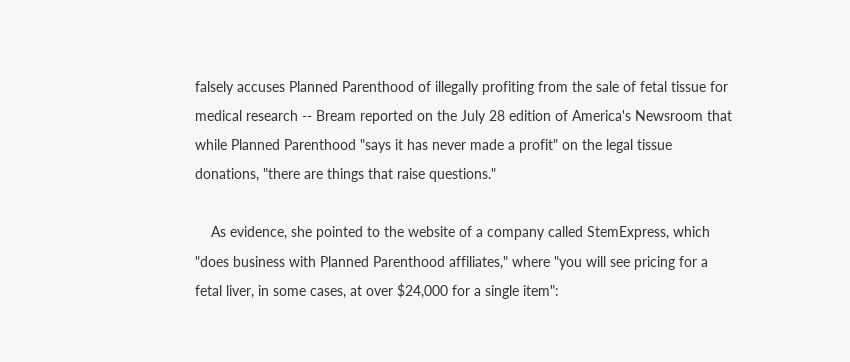falsely accuses Planned Parenthood of illegally profiting from the sale of fetal tissue for medical research -- Bream reported on the July 28 edition of America's Newsroom that while Planned Parenthood "says it has never made a profit" on the legal tissue donations, "there are things that raise questions."

    As evidence, she pointed to the website of a company called StemExpress, which "does business with Planned Parenthood affiliates," where "you will see pricing for a fetal liver, in some cases, at over $24,000 for a single item":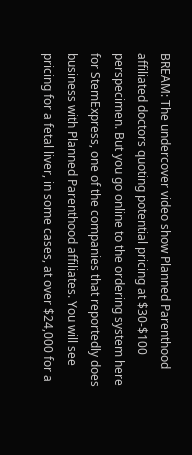BREAM: The undercover video show Planned Parenthood affiliated doctors quoting potential pricing at $30-$100 perspecimen. But you go online to the ordering system here for StemExpress, one of the companies that reportedly does business with Planned Parenthood affiliates. You will see pricing for a fetal liver, in some cases, at over $24,000 for a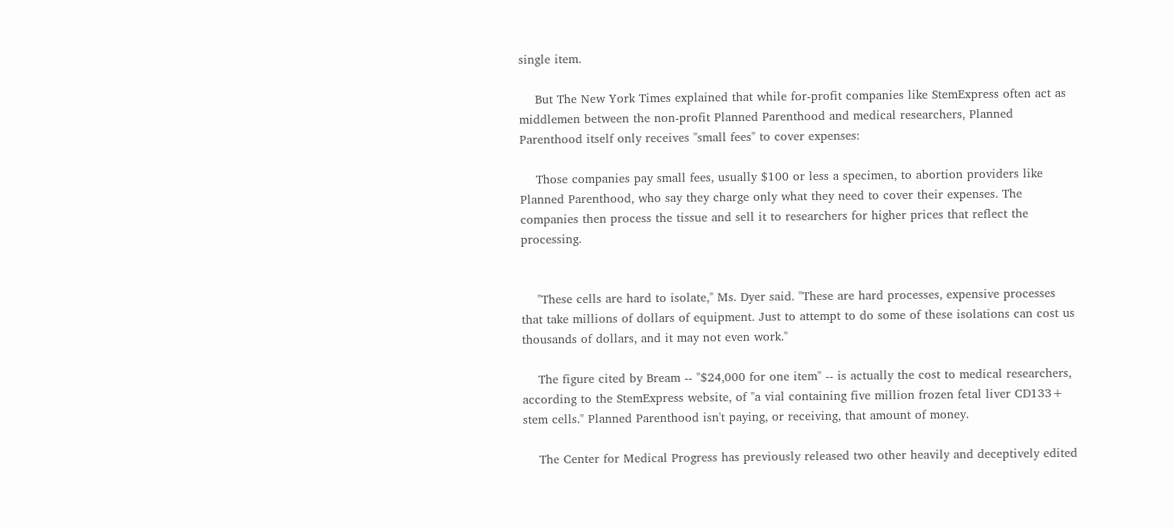single item.

    But The New York Times explained that while for-profit companies like StemExpress often act as middlemen between the non-profit Planned Parenthood and medical researchers, Planned Parenthood itself only receives "small fees" to cover expenses:

    Those companies pay small fees, usually $100 or less a specimen, to abortion providers like Planned Parenthood, who say they charge only what they need to cover their expenses. The companies then process the tissue and sell it to researchers for higher prices that reflect the processing.


    "These cells are hard to isolate," Ms. Dyer said. "These are hard processes, expensive processes that take millions of dollars of equipment. Just to attempt to do some of these isolations can cost us thousands of dollars, and it may not even work."

    The figure cited by Bream -- "$24,000 for one item" -- is actually the cost to medical researchers, according to the StemExpress website, of "a vial containing five million frozen fetal liver CD133+ stem cells." Planned Parenthood isn't paying, or receiving, that amount of money.

    The Center for Medical Progress has previously released two other heavily and deceptively edited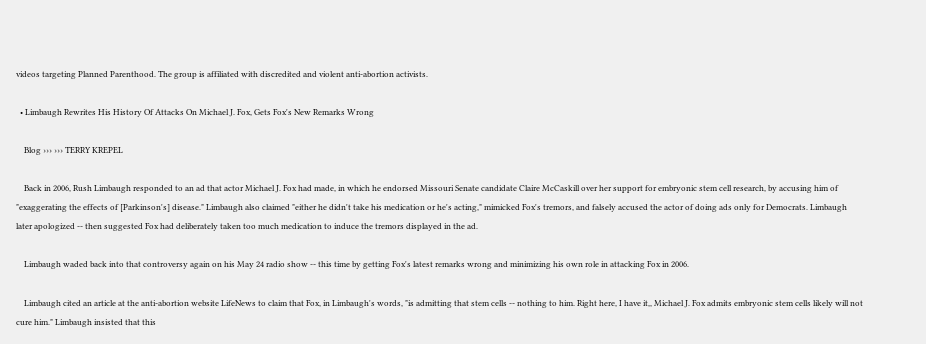videos targeting Planned Parenthood. The group is affiliated with discredited and violent anti-abortion activists.

  • Limbaugh Rewrites His History Of Attacks On Michael J. Fox, Gets Fox's New Remarks Wrong

    Blog ››› ››› TERRY KREPEL

    Back in 2006, Rush Limbaugh responded to an ad that actor Michael J. Fox had made, in which he endorsed Missouri Senate candidate Claire McCaskill over her support for embryonic stem cell research, by accusing him of "exaggerating the effects of [Parkinson's] disease." Limbaugh also claimed "either he didn't take his medication or he's acting," mimicked Fox's tremors, and falsely accused the actor of doing ads only for Democrats. Limbaugh later apologized -- then suggested Fox had deliberately taken too much medication to induce the tremors displayed in the ad.

    Limbaugh waded back into that controversy again on his May 24 radio show -- this time by getting Fox's latest remarks wrong and minimizing his own role in attacking Fox in 2006.

    Limbaugh cited an article at the anti-abortion website LifeNews to claim that Fox, in Limbaugh's words, "is admitting that stem cells -- nothing to him. Right here, I have it,, Michael J. Fox admits embryonic stem cells likely will not cure him." Limbaugh insisted that this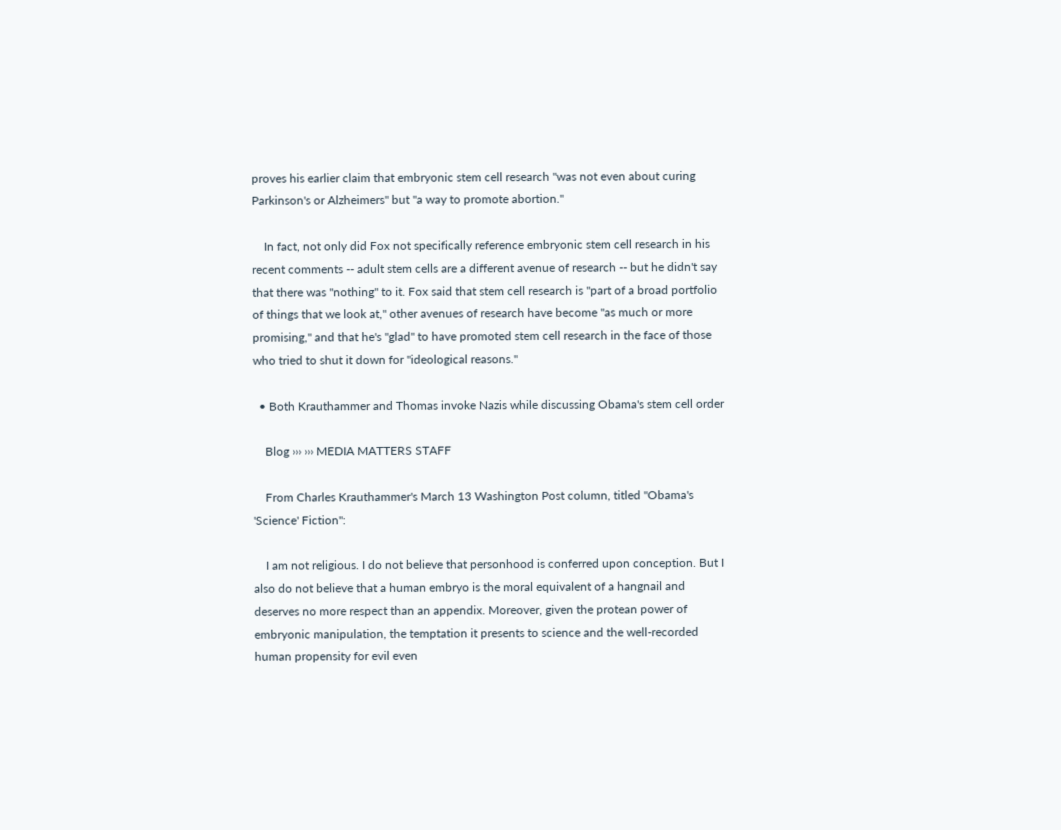proves his earlier claim that embryonic stem cell research "was not even about curing Parkinson's or Alzheimers" but "a way to promote abortion."

    In fact, not only did Fox not specifically reference embryonic stem cell research in his recent comments -- adult stem cells are a different avenue of research -- but he didn't say that there was "nothing" to it. Fox said that stem cell research is "part of a broad portfolio of things that we look at," other avenues of research have become "as much or more promising," and that he's "glad" to have promoted stem cell research in the face of those who tried to shut it down for "ideological reasons."

  • Both Krauthammer and Thomas invoke Nazis while discussing Obama's stem cell order

    Blog ››› ››› MEDIA MATTERS STAFF

    From Charles Krauthammer's March 13 Washington Post column, titled "Obama's 'Science' Fiction":

    I am not religious. I do not believe that personhood is conferred upon conception. But I also do not believe that a human embryo is the moral equivalent of a hangnail and deserves no more respect than an appendix. Moreover, given the protean power of embryonic manipulation, the temptation it presents to science and the well-recorded human propensity for evil even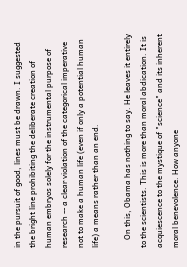in the pursuit of good, lines must be drawn. I suggested the bright line prohibiting the deliberate creation of human embryos solely for the instrumental purpose of research -- a clear violation of the categorical imperative not to make a human life (even if only a potential human life) a means rather than an end.

    On this, Obama has nothing to say. He leaves it entirely to the scientists. This is more than moral abdication. It is acquiescence to the mystique of "science" and its inherent moral benevolence. How anyone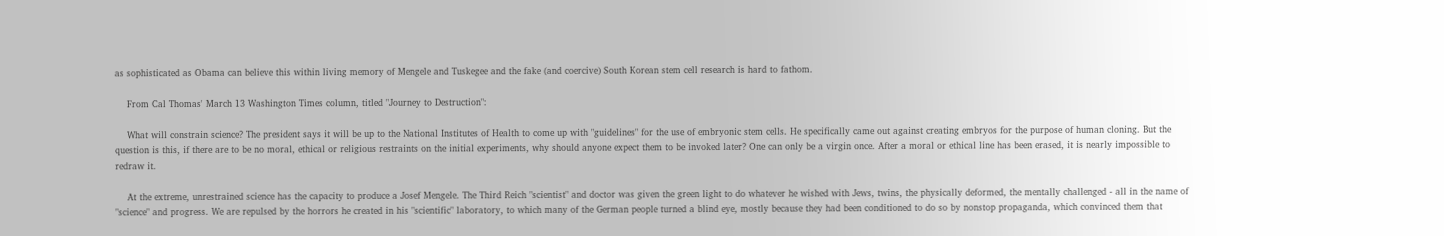as sophisticated as Obama can believe this within living memory of Mengele and Tuskegee and the fake (and coercive) South Korean stem cell research is hard to fathom.

    From Cal Thomas' March 13 Washington Times column, titled "Journey to Destruction":

    What will constrain science? The president says it will be up to the National Institutes of Health to come up with "guidelines" for the use of embryonic stem cells. He specifically came out against creating embryos for the purpose of human cloning. But the question is this, if there are to be no moral, ethical or religious restraints on the initial experiments, why should anyone expect them to be invoked later? One can only be a virgin once. After a moral or ethical line has been erased, it is nearly impossible to redraw it.

    At the extreme, unrestrained science has the capacity to produce a Josef Mengele. The Third Reich "scientist" and doctor was given the green light to do whatever he wished with Jews, twins, the physically deformed, the mentally challenged - all in the name of "science" and progress. We are repulsed by the horrors he created in his "scientific" laboratory, to which many of the German people turned a blind eye, mostly because they had been conditioned to do so by nonstop propaganda, which convinced them that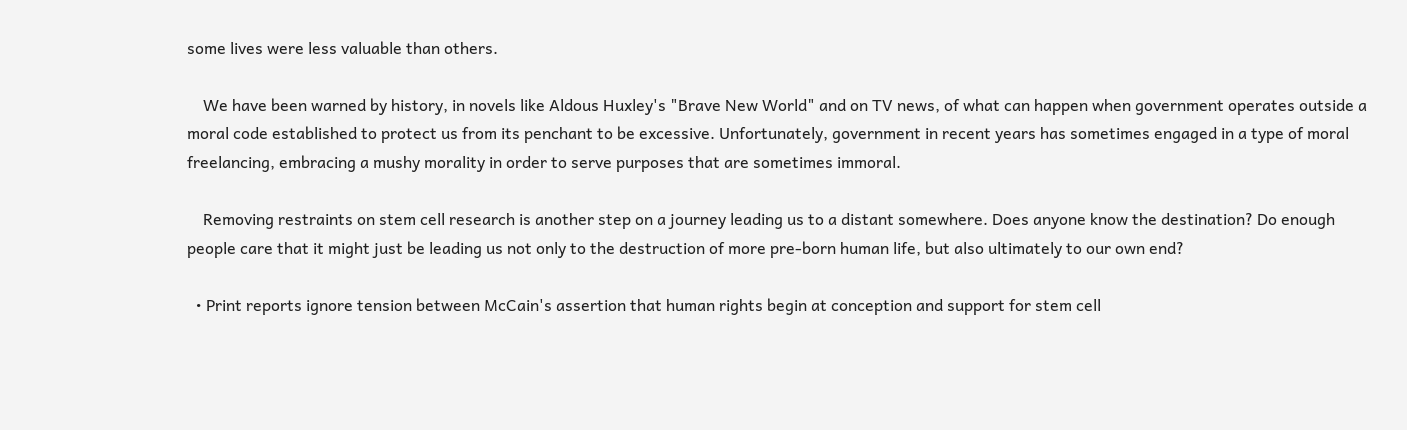some lives were less valuable than others.

    We have been warned by history, in novels like Aldous Huxley's "Brave New World" and on TV news, of what can happen when government operates outside a moral code established to protect us from its penchant to be excessive. Unfortunately, government in recent years has sometimes engaged in a type of moral freelancing, embracing a mushy morality in order to serve purposes that are sometimes immoral.

    Removing restraints on stem cell research is another step on a journey leading us to a distant somewhere. Does anyone know the destination? Do enough people care that it might just be leading us not only to the destruction of more pre-born human life, but also ultimately to our own end?

  • Print reports ignore tension between McCain's assertion that human rights begin at conception and support for stem cell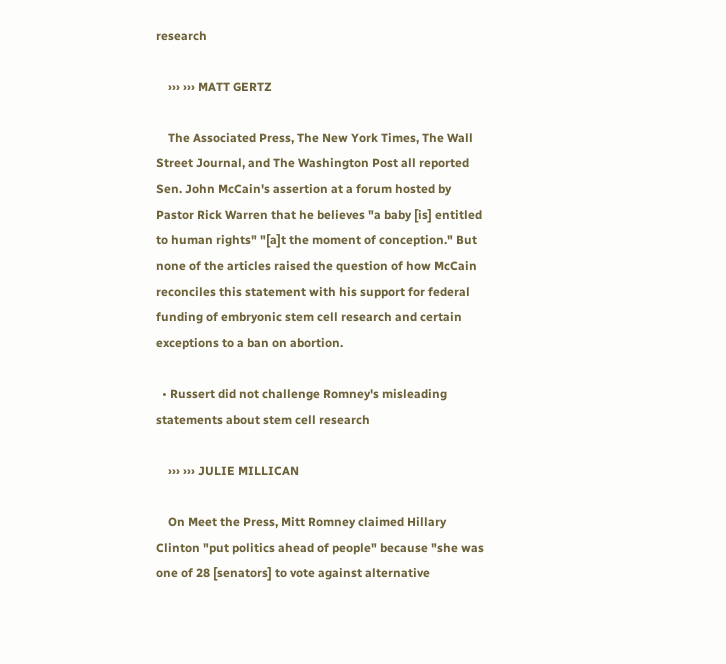research

    ››› ››› MATT GERTZ

    The Associated Press, The New York Times, The Wall Street Journal, and The Washington Post all reported Sen. John McCain's assertion at a forum hosted by Pastor Rick Warren that he believes "a baby [is] entitled to human rights" "[a]t the moment of conception." But none of the articles raised the question of how McCain reconciles this statement with his support for federal funding of embryonic stem cell research and certain exceptions to a ban on abortion.

  • Russert did not challenge Romney's misleading statements about stem cell research

    ››› ››› JULIE MILLICAN

    On Meet the Press, Mitt Romney claimed Hillary Clinton "put politics ahead of people" because "she was one of 28 [senators] to vote against alternative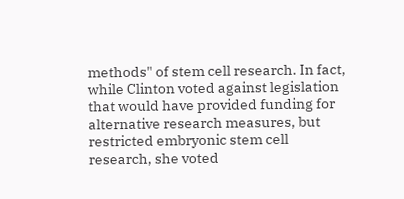methods" of stem cell research. In fact, while Clinton voted against legislation that would have provided funding for alternative research measures, but restricted embryonic stem cell research, she voted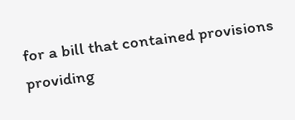for a bill that contained provisions providing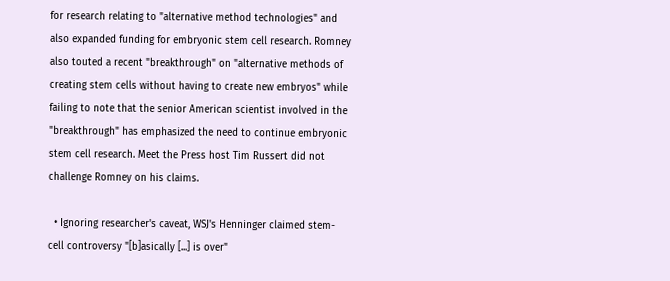for research relating to "alternative method technologies" and also expanded funding for embryonic stem cell research. Romney also touted a recent "breakthrough" on "alternative methods of creating stem cells without having to create new embryos" while failing to note that the senior American scientist involved in the "breakthrough" has emphasized the need to continue embryonic stem cell research. Meet the Press host Tim Russert did not challenge Romney on his claims.

  • Ignoring researcher's caveat, WSJ's Henninger claimed stem-cell controversy "[b]asically [...] is over"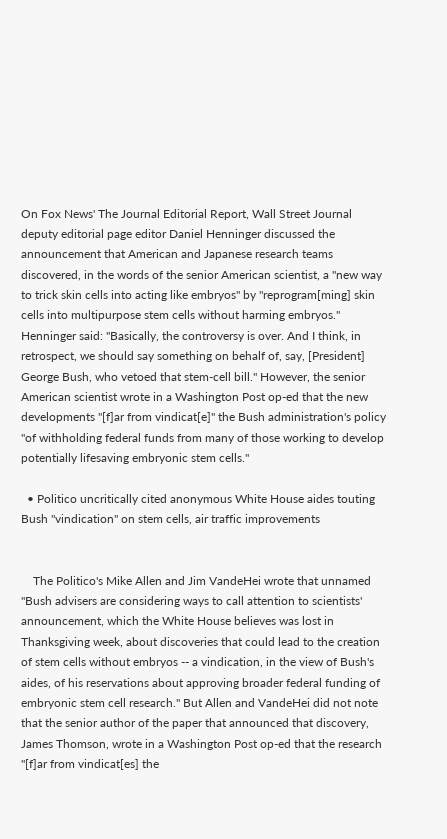On Fox News' The Journal Editorial Report, Wall Street Journal deputy editorial page editor Daniel Henninger discussed the announcement that American and Japanese research teams discovered, in the words of the senior American scientist, a "new way to trick skin cells into acting like embryos" by "reprogram[ming] skin cells into multipurpose stem cells without harming embryos." Henninger said: "Basically, the controversy is over. And I think, in retrospect, we should say something on behalf of, say, [President] George Bush, who vetoed that stem-cell bill." However, the senior American scientist wrote in a Washington Post op-ed that the new developments "[f]ar from vindicat[e]" the Bush administration's policy "of withholding federal funds from many of those working to develop potentially lifesaving embryonic stem cells."

  • Politico uncritically cited anonymous White House aides touting Bush "vindication" on stem cells, air traffic improvements


    The Politico's Mike Allen and Jim VandeHei wrote that unnamed "Bush advisers are considering ways to call attention to scientists' announcement, which the White House believes was lost in Thanksgiving week, about discoveries that could lead to the creation of stem cells without embryos -- a vindication, in the view of Bush's aides, of his reservations about approving broader federal funding of embryonic stem cell research." But Allen and VandeHei did not note that the senior author of the paper that announced that discovery, James Thomson, wrote in a Washington Post op-ed that the research "[f]ar from vindicat[es] the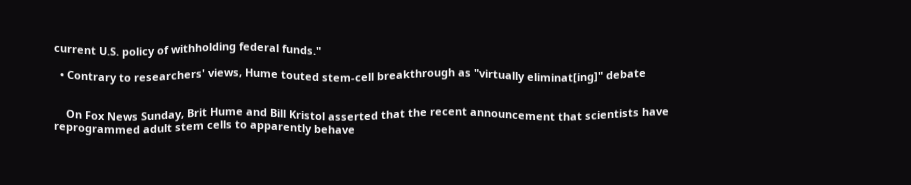current U.S. policy of withholding federal funds."

  • Contrary to researchers' views, Hume touted stem-cell breakthrough as "virtually eliminat[ing]" debate


    On Fox News Sunday, Brit Hume and Bill Kristol asserted that the recent announcement that scientists have reprogrammed adult stem cells to apparently behave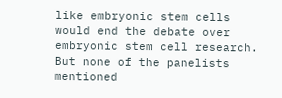like embryonic stem cells would end the debate over embryonic stem cell research. But none of the panelists mentioned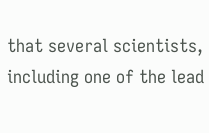that several scientists, including one of the lead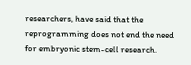researchers, have said that the reprogramming does not end the need for embryonic stem-cell research.